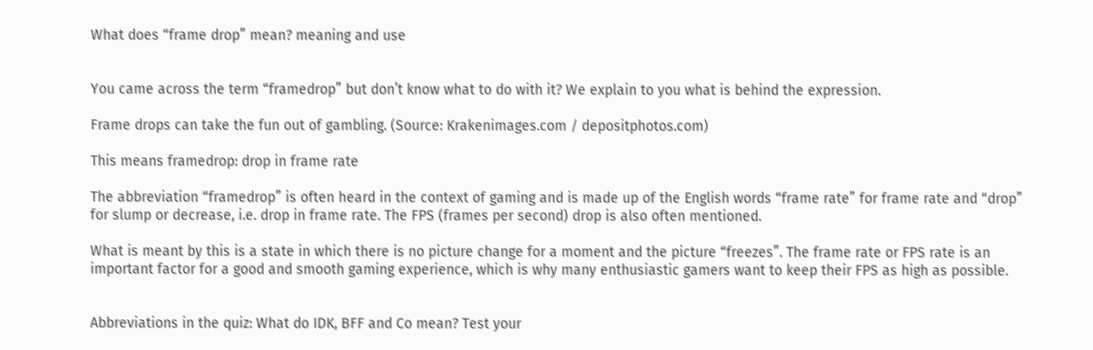What does “frame drop” mean? meaning and use


You came across the term “framedrop” but don’t know what to do with it? We explain to you what is behind the expression.

Frame drops can take the fun out of gambling. (Source: Krakenimages.com / depositphotos.com)

This means framedrop: drop in frame rate

The abbreviation “framedrop” is often heard in the context of gaming and is made up of the English words “frame rate” for frame rate and “drop” for slump or decrease, i.e. drop in frame rate. The FPS (frames per second) drop is also often mentioned.

What is meant by this is a state in which there is no picture change for a moment and the picture “freezes”. The frame rate or FPS rate is an important factor for a good and smooth gaming experience, which is why many enthusiastic gamers want to keep their FPS as high as possible.


Abbreviations in the quiz: What do IDK, BFF and Co mean? Test your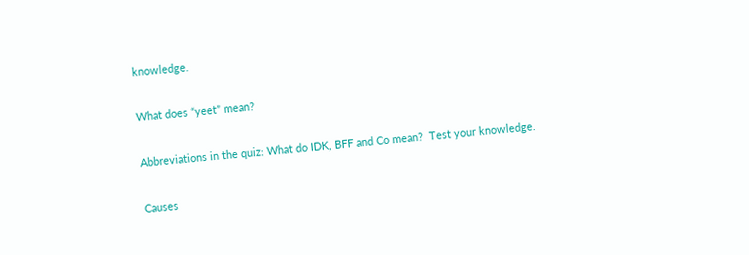knowledge.

What does “yeet” mean?

Abbreviations in the quiz: What do IDK, BFF and Co mean?  Test your knowledge.

Causes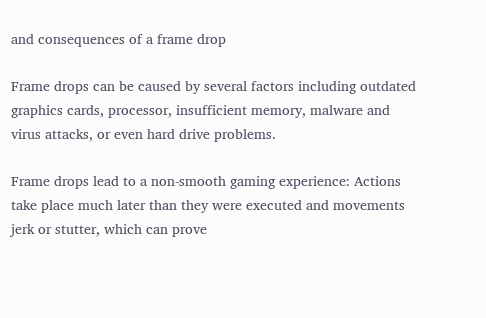and consequences of a frame drop

Frame drops can be caused by several factors including outdated graphics cards, processor, insufficient memory, malware and virus attacks, or even hard drive problems.

Frame drops lead to a non-smooth gaming experience: Actions take place much later than they were executed and movements jerk or stutter, which can prove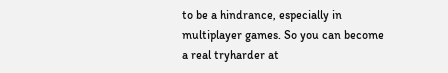to be a hindrance, especially in multiplayer games. So you can become a real tryharder at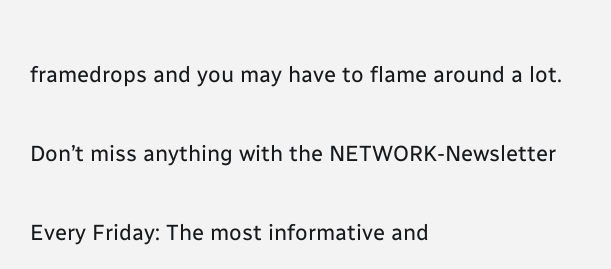framedrops and you may have to flame around a lot.

Don’t miss anything with the NETWORK-Newsletter

Every Friday: The most informative and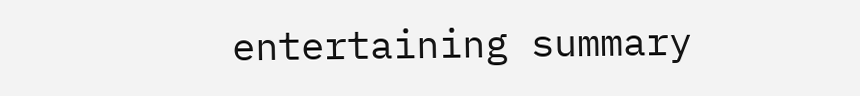entertaining summary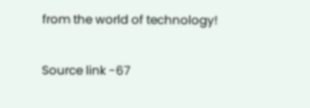from the world of technology!

Source link -67